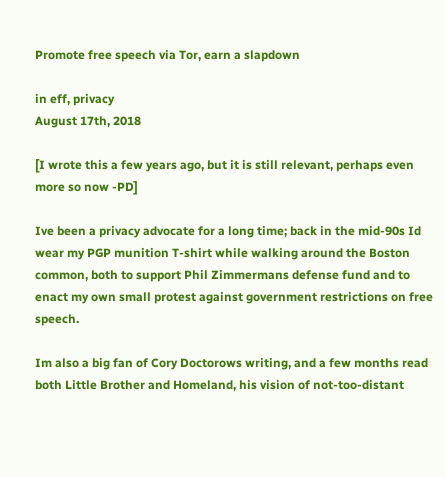Promote free speech via Tor, earn a slapdown

in eff, privacy
August 17th, 2018

[I wrote this a few years ago, but it is still relevant, perhaps even more so now -PD]

Ive been a privacy advocate for a long time; back in the mid-90s Id wear my PGP munition T-shirt while walking around the Boston common, both to support Phil Zimmermans defense fund and to enact my own small protest against government restrictions on free speech.

Im also a big fan of Cory Doctorows writing, and a few months read both Little Brother and Homeland, his vision of not-too-distant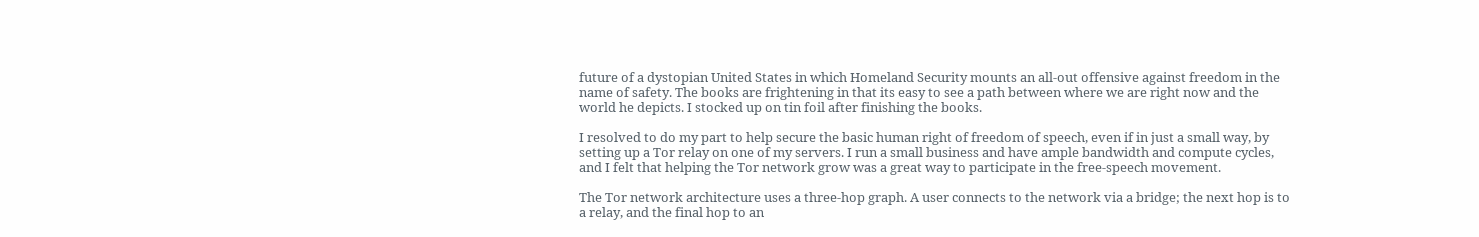future of a dystopian United States in which Homeland Security mounts an all-out offensive against freedom in the name of safety. The books are frightening in that its easy to see a path between where we are right now and the world he depicts. I stocked up on tin foil after finishing the books.

I resolved to do my part to help secure the basic human right of freedom of speech, even if in just a small way, by setting up a Tor relay on one of my servers. I run a small business and have ample bandwidth and compute cycles, and I felt that helping the Tor network grow was a great way to participate in the free-speech movement.

The Tor network architecture uses a three-hop graph. A user connects to the network via a bridge; the next hop is to a relay, and the final hop to an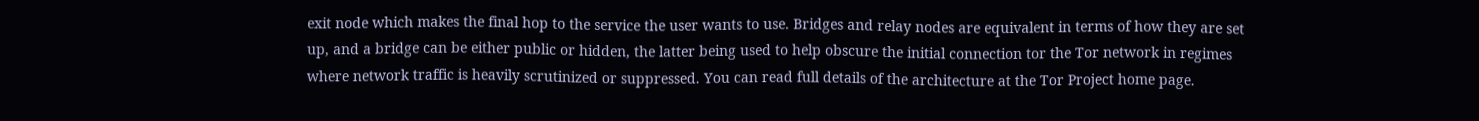exit node which makes the final hop to the service the user wants to use. Bridges and relay nodes are equivalent in terms of how they are set up, and a bridge can be either public or hidden, the latter being used to help obscure the initial connection tor the Tor network in regimes where network traffic is heavily scrutinized or suppressed. You can read full details of the architecture at the Tor Project home page.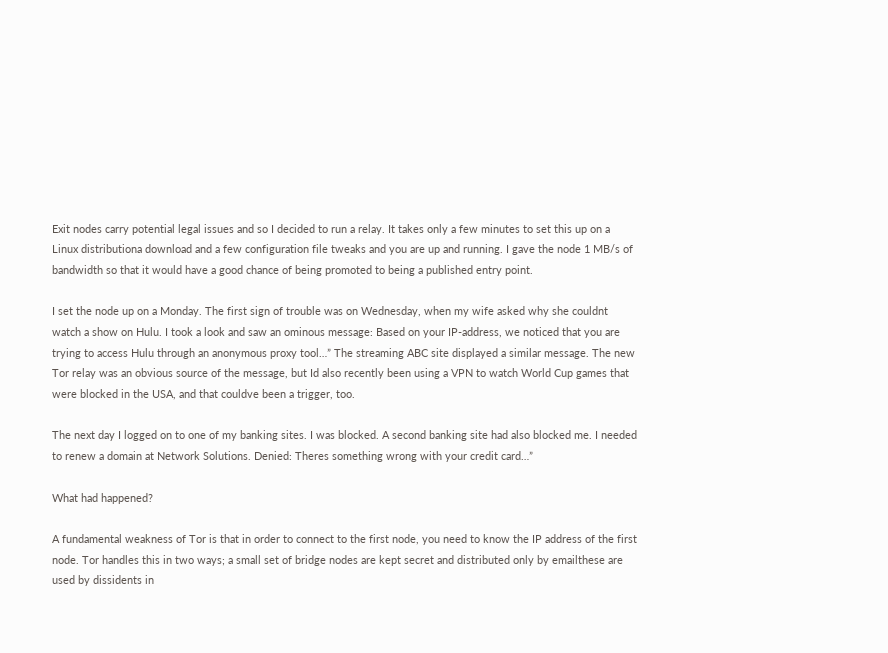Exit nodes carry potential legal issues and so I decided to run a relay. It takes only a few minutes to set this up on a Linux distributiona download and a few configuration file tweaks and you are up and running. I gave the node 1 MB/s of bandwidth so that it would have a good chance of being promoted to being a published entry point.

I set the node up on a Monday. The first sign of trouble was on Wednesday, when my wife asked why she couldnt watch a show on Hulu. I took a look and saw an ominous message: Based on your IP-address, we noticed that you are trying to access Hulu through an anonymous proxy tool…” The streaming ABC site displayed a similar message. The new Tor relay was an obvious source of the message, but Id also recently been using a VPN to watch World Cup games that were blocked in the USA, and that couldve been a trigger, too.

The next day I logged on to one of my banking sites. I was blocked. A second banking site had also blocked me. I needed to renew a domain at Network Solutions. Denied: Theres something wrong with your credit card…”

What had happened?

A fundamental weakness of Tor is that in order to connect to the first node, you need to know the IP address of the first node. Tor handles this in two ways; a small set of bridge nodes are kept secret and distributed only by emailthese are used by dissidents in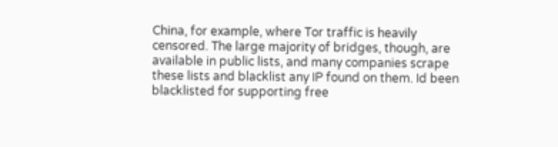China, for example, where Tor traffic is heavily censored. The large majority of bridges, though, are available in public lists, and many companies scrape these lists and blacklist any IP found on them. Id been blacklisted for supporting free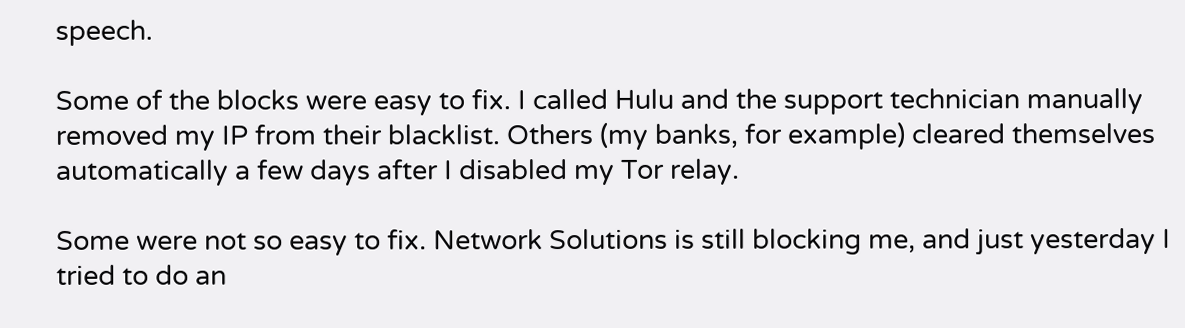speech.

Some of the blocks were easy to fix. I called Hulu and the support technician manually removed my IP from their blacklist. Others (my banks, for example) cleared themselves automatically a few days after I disabled my Tor relay.

Some were not so easy to fix. Network Solutions is still blocking me, and just yesterday I tried to do an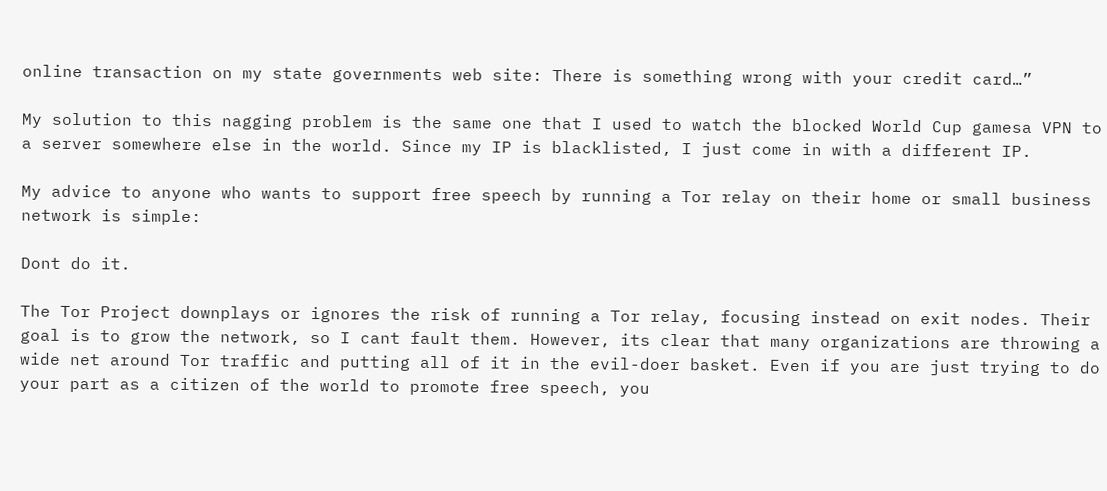online transaction on my state governments web site: There is something wrong with your credit card…”

My solution to this nagging problem is the same one that I used to watch the blocked World Cup gamesa VPN to a server somewhere else in the world. Since my IP is blacklisted, I just come in with a different IP.

My advice to anyone who wants to support free speech by running a Tor relay on their home or small business network is simple:

Dont do it.

The Tor Project downplays or ignores the risk of running a Tor relay, focusing instead on exit nodes. Their goal is to grow the network, so I cant fault them. However, its clear that many organizations are throwing a wide net around Tor traffic and putting all of it in the evil-doer basket. Even if you are just trying to do your part as a citizen of the world to promote free speech, you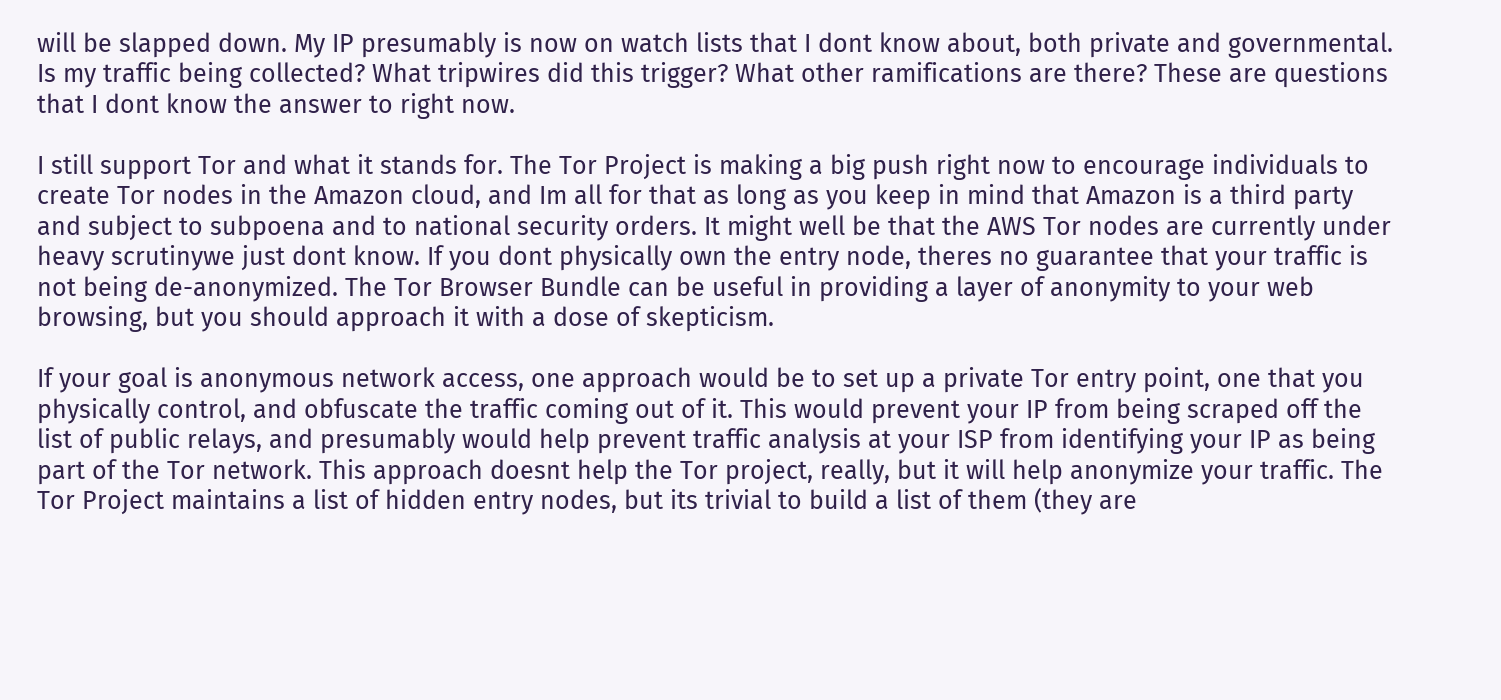will be slapped down. My IP presumably is now on watch lists that I dont know about, both private and governmental. Is my traffic being collected? What tripwires did this trigger? What other ramifications are there? These are questions that I dont know the answer to right now.

I still support Tor and what it stands for. The Tor Project is making a big push right now to encourage individuals to create Tor nodes in the Amazon cloud, and Im all for that as long as you keep in mind that Amazon is a third party and subject to subpoena and to national security orders. It might well be that the AWS Tor nodes are currently under heavy scrutinywe just dont know. If you dont physically own the entry node, theres no guarantee that your traffic is not being de-anonymized. The Tor Browser Bundle can be useful in providing a layer of anonymity to your web browsing, but you should approach it with a dose of skepticism.

If your goal is anonymous network access, one approach would be to set up a private Tor entry point, one that you physically control, and obfuscate the traffic coming out of it. This would prevent your IP from being scraped off the list of public relays, and presumably would help prevent traffic analysis at your ISP from identifying your IP as being part of the Tor network. This approach doesnt help the Tor project, really, but it will help anonymize your traffic. The Tor Project maintains a list of hidden entry nodes, but its trivial to build a list of them (they are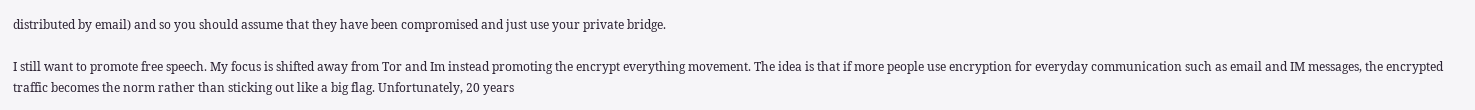distributed by email) and so you should assume that they have been compromised and just use your private bridge.

I still want to promote free speech. My focus is shifted away from Tor and Im instead promoting the encrypt everything movement. The idea is that if more people use encryption for everyday communication such as email and IM messages, the encrypted traffic becomes the norm rather than sticking out like a big flag. Unfortunately, 20 years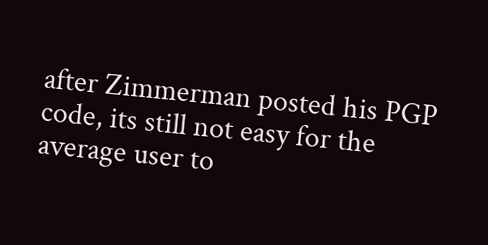after Zimmerman posted his PGP code, its still not easy for the average user to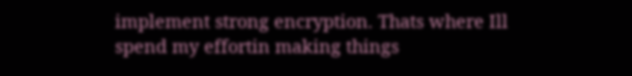implement strong encryption. Thats where Ill spend my effortin making things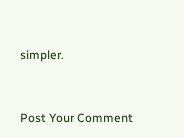simpler.


Post Your Comment